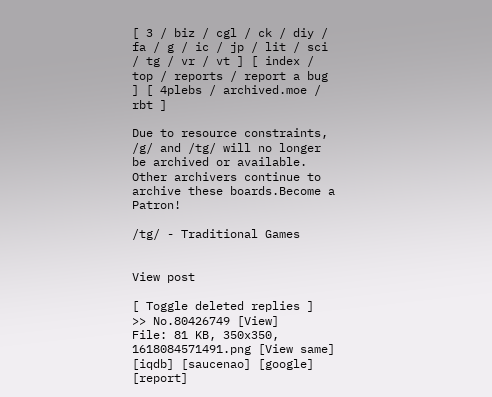[ 3 / biz / cgl / ck / diy / fa / g / ic / jp / lit / sci / tg / vr / vt ] [ index / top / reports / report a bug ] [ 4plebs / archived.moe / rbt ]

Due to resource constraints, /g/ and /tg/ will no longer be archived or available. Other archivers continue to archive these boards.Become a Patron!

/tg/ - Traditional Games


View post

[ Toggle deleted replies ]
>> No.80426749 [View]
File: 81 KB, 350x350, 1618084571491.png [View same] [iqdb] [saucenao] [google] [report]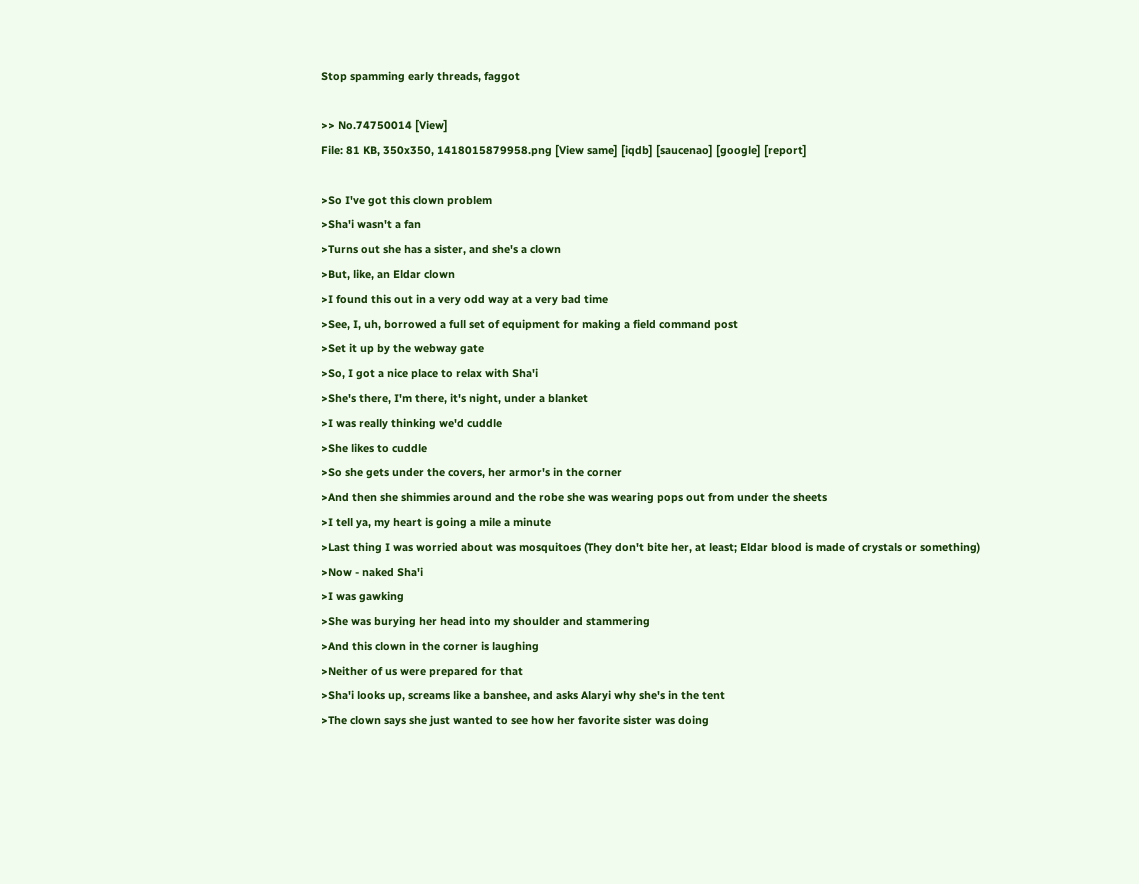Stop spamming early threads, faggot

>> No.74750014 [View]
File: 81 KB, 350x350, 1418015879958.png [View same] [iqdb] [saucenao] [google] [report]

>So I've got this clown problem
>Sha'i wasn't a fan
>Turns out she has a sister, and she's a clown
>But, like, an Eldar clown
>I found this out in a very odd way at a very bad time
>See, I, uh, borrowed a full set of equipment for making a field command post
>Set it up by the webway gate
>So, I got a nice place to relax with Sha'i
>She's there, I'm there, it's night, under a blanket
>I was really thinking we'd cuddle
>She likes to cuddle
>So she gets under the covers, her armor's in the corner
>And then she shimmies around and the robe she was wearing pops out from under the sheets
>I tell ya, my heart is going a mile a minute
>Last thing I was worried about was mosquitoes (They don't bite her, at least; Eldar blood is made of crystals or something)
>Now - naked Sha'i
>I was gawking
>She was burying her head into my shoulder and stammering
>And this clown in the corner is laughing
>Neither of us were prepared for that
>Sha'i looks up, screams like a banshee, and asks Alaryi why she's in the tent
>The clown says she just wanted to see how her favorite sister was doing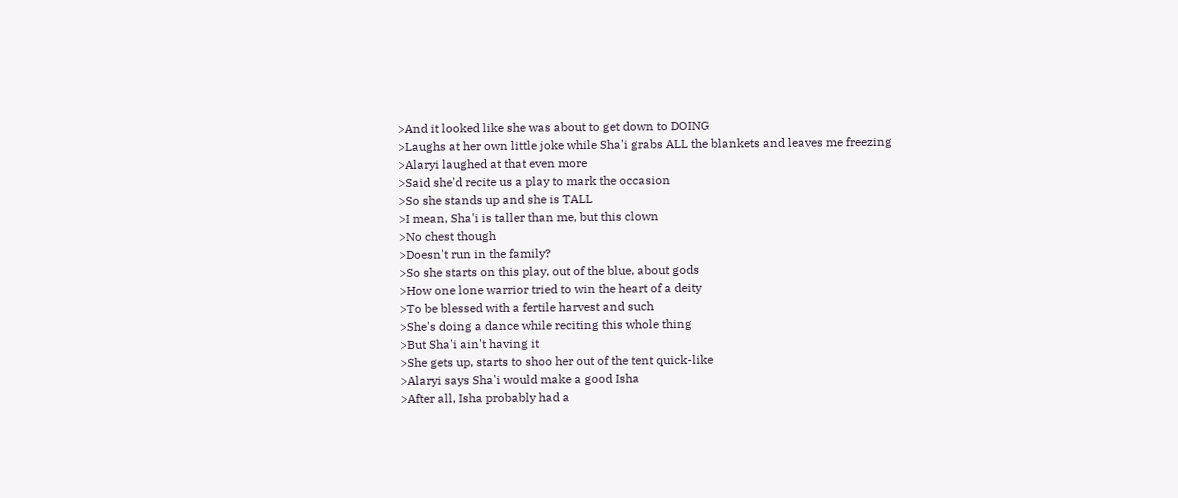>And it looked like she was about to get down to DOING
>Laughs at her own little joke while Sha'i grabs ALL the blankets and leaves me freezing
>Alaryi laughed at that even more
>Said she'd recite us a play to mark the occasion
>So she stands up and she is TALL
>I mean, Sha'i is taller than me, but this clown
>No chest though
>Doesn't run in the family?
>So she starts on this play, out of the blue, about gods
>How one lone warrior tried to win the heart of a deity
>To be blessed with a fertile harvest and such
>She's doing a dance while reciting this whole thing
>But Sha'i ain't having it
>She gets up, starts to shoo her out of the tent quick-like
>Alaryi says Sha'i would make a good Isha
>After all, Isha probably had a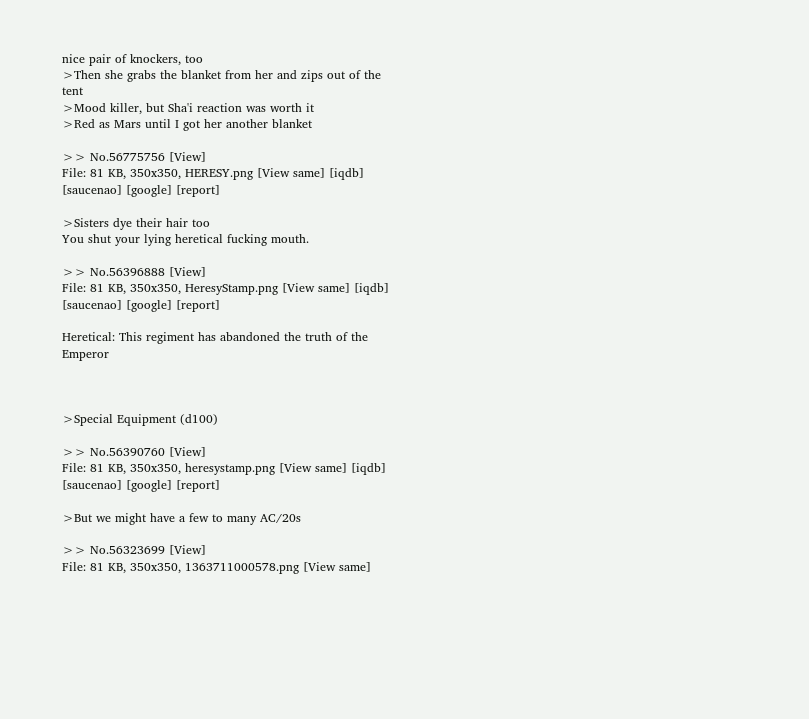nice pair of knockers, too
>Then she grabs the blanket from her and zips out of the tent
>Mood killer, but Sha'i reaction was worth it
>Red as Mars until I got her another blanket

>> No.56775756 [View]
File: 81 KB, 350x350, HERESY.png [View same] [iqdb] [saucenao] [google] [report]

>Sisters dye their hair too
You shut your lying heretical fucking mouth.

>> No.56396888 [View]
File: 81 KB, 350x350, HeresyStamp.png [View same] [iqdb] [saucenao] [google] [report]

Heretical: This regiment has abandoned the truth of the Emperor



>Special Equipment (d100)

>> No.56390760 [View]
File: 81 KB, 350x350, heresystamp.png [View same] [iqdb] [saucenao] [google] [report]

>But we might have a few to many AC/20s

>> No.56323699 [View]
File: 81 KB, 350x350, 1363711000578.png [View same]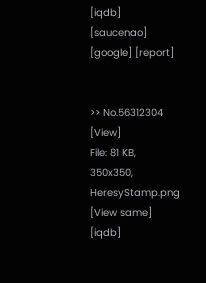[iqdb] [saucenao] [google] [report]


>> No.56312304 [View]
File: 81 KB, 350x350, HeresyStamp.png [View same] [iqdb]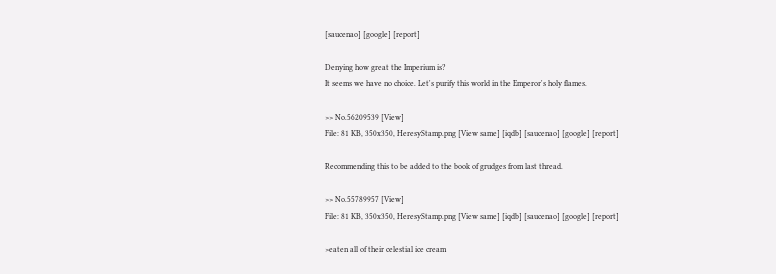[saucenao] [google] [report]

Denying how great the Imperium is?
It seems we have no choice. Let's purify this world in the Emperor's holy flames.

>> No.56209539 [View]
File: 81 KB, 350x350, HeresyStamp.png [View same] [iqdb] [saucenao] [google] [report]

Recommending this to be added to the book of grudges from last thread.

>> No.55789957 [View]
File: 81 KB, 350x350, HeresyStamp.png [View same] [iqdb] [saucenao] [google] [report]

>eaten all of their celestial ice cream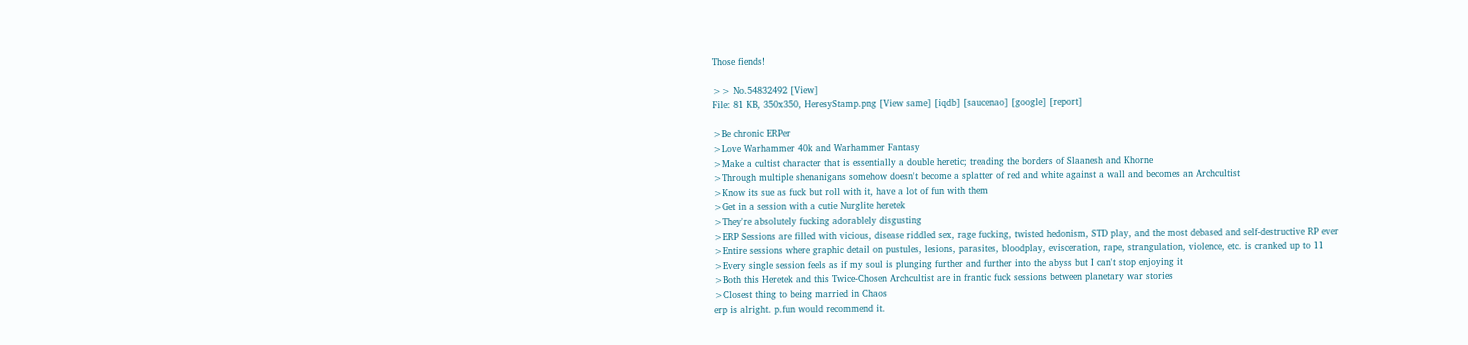Those fiends!

>> No.54832492 [View]
File: 81 KB, 350x350, HeresyStamp.png [View same] [iqdb] [saucenao] [google] [report]

>Be chronic ERPer
>Love Warhammer 40k and Warhammer Fantasy
>Make a cultist character that is essentially a double heretic; treading the borders of Slaanesh and Khorne
>Through multiple shenanigans somehow doesn't become a splatter of red and white against a wall and becomes an Archcultist
>Know its sue as fuck but roll with it, have a lot of fun with them
>Get in a session with a cutie Nurglite heretek
>They're absolutely fucking adorablely disgusting
>ERP Sessions are filled with vicious, disease riddled sex, rage fucking, twisted hedonism, STD play, and the most debased and self-destructive RP ever
>Entire sessions where graphic detail on pustules, lesions, parasites, bloodplay, evisceration, rape, strangulation, violence, etc. is cranked up to 11
>Every single session feels as if my soul is plunging further and further into the abyss but I can't stop enjoying it
>Both this Heretek and this Twice-Chosen Archcultist are in frantic fuck sessions between planetary war stories
>Closest thing to being married in Chaos
erp is alright. p.fun would recommend it.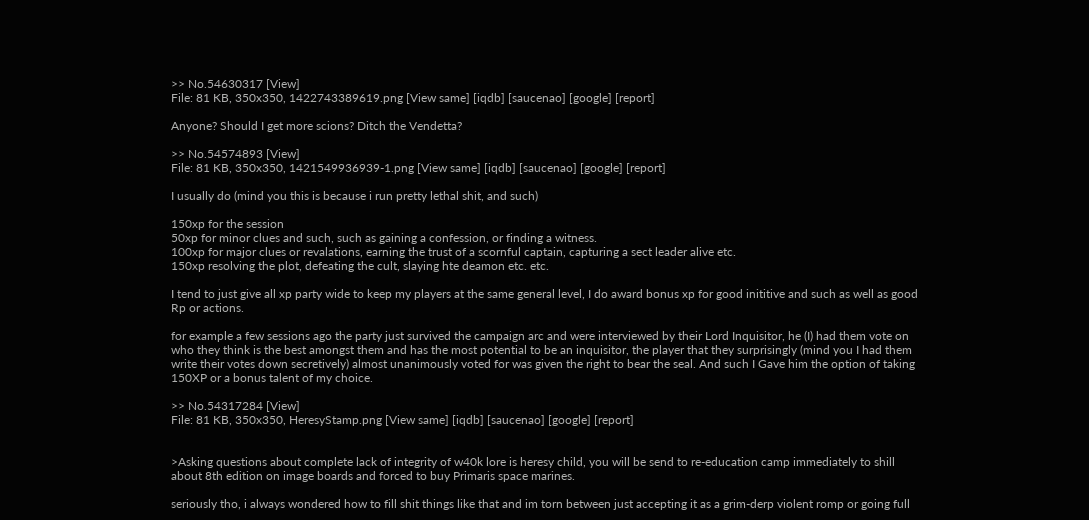>> No.54630317 [View]
File: 81 KB, 350x350, 1422743389619.png [View same] [iqdb] [saucenao] [google] [report]

Anyone? Should I get more scions? Ditch the Vendetta?

>> No.54574893 [View]
File: 81 KB, 350x350, 1421549936939-1.png [View same] [iqdb] [saucenao] [google] [report]

I usually do (mind you this is because i run pretty lethal shit, and such)

150xp for the session
50xp for minor clues and such, such as gaining a confession, or finding a witness.
100xp for major clues or revalations, earning the trust of a scornful captain, capturing a sect leader alive etc.
150xp resolving the plot, defeating the cult, slaying hte deamon etc. etc.

I tend to just give all xp party wide to keep my players at the same general level, I do award bonus xp for good inititive and such as well as good Rp or actions.

for example a few sessions ago the party just survived the campaign arc and were interviewed by their Lord Inquisitor, he (I) had them vote on who they think is the best amongst them and has the most potential to be an inquisitor, the player that they surprisingly (mind you I had them write their votes down secretively) almost unanimously voted for was given the right to bear the seal. And such I Gave him the option of taking 150XP or a bonus talent of my choice.

>> No.54317284 [View]
File: 81 KB, 350x350, HeresyStamp.png [View same] [iqdb] [saucenao] [google] [report]


>Asking questions about complete lack of integrity of w40k lore is heresy child, you will be send to re-education camp immediately to shill about 8th edition on image boards and forced to buy Primaris space marines.

seriously tho, i always wondered how to fill shit things like that and im torn between just accepting it as a grim-derp violent romp or going full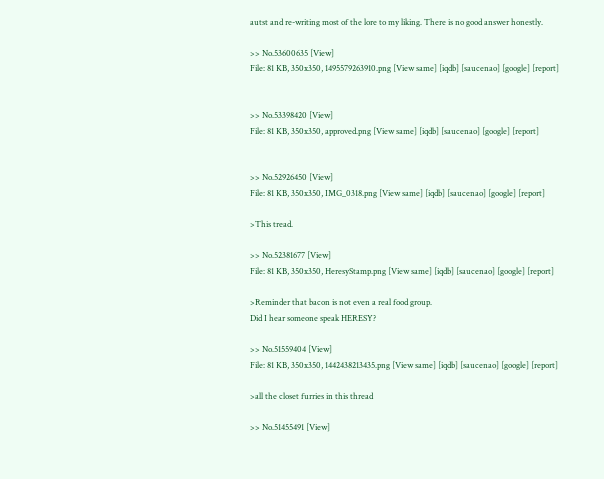autst and re-writing most of the lore to my liking. There is no good answer honestly.

>> No.53600635 [View]
File: 81 KB, 350x350, 1495579263910.png [View same] [iqdb] [saucenao] [google] [report]


>> No.53398420 [View]
File: 81 KB, 350x350, approved.png [View same] [iqdb] [saucenao] [google] [report]


>> No.52926450 [View]
File: 81 KB, 350x350, IMG_0318.png [View same] [iqdb] [saucenao] [google] [report]

>This tread.

>> No.52381677 [View]
File: 81 KB, 350x350, HeresyStamp.png [View same] [iqdb] [saucenao] [google] [report]

>Reminder that bacon is not even a real food group.
Did I hear someone speak HERESY?

>> No.51559404 [View]
File: 81 KB, 350x350, 1442438213435.png [View same] [iqdb] [saucenao] [google] [report]

>all the closet furries in this thread

>> No.51455491 [View]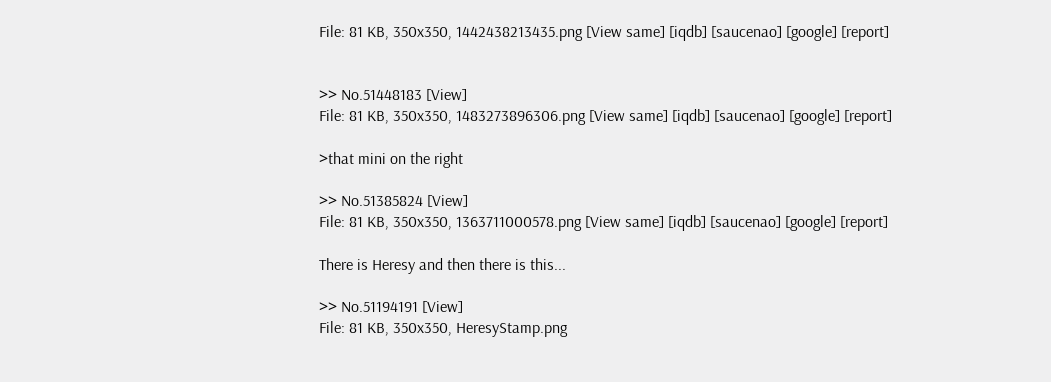File: 81 KB, 350x350, 1442438213435.png [View same] [iqdb] [saucenao] [google] [report]


>> No.51448183 [View]
File: 81 KB, 350x350, 1483273896306.png [View same] [iqdb] [saucenao] [google] [report]

>that mini on the right

>> No.51385824 [View]
File: 81 KB, 350x350, 1363711000578.png [View same] [iqdb] [saucenao] [google] [report]

There is Heresy and then there is this...

>> No.51194191 [View]
File: 81 KB, 350x350, HeresyStamp.png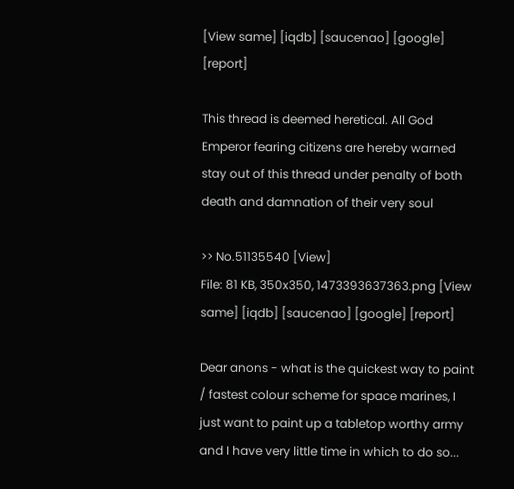[View same] [iqdb] [saucenao] [google] [report]

This thread is deemed heretical. All God Emperor fearing citizens are hereby warned stay out of this thread under penalty of both death and damnation of their very soul

>> No.51135540 [View]
File: 81 KB, 350x350, 1473393637363.png [View same] [iqdb] [saucenao] [google] [report]

Dear anons - what is the quickest way to paint / fastest colour scheme for space marines, I just want to paint up a tabletop worthy army and I have very little time in which to do so...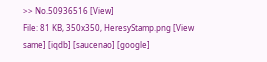>> No.50936516 [View]
File: 81 KB, 350x350, HeresyStamp.png [View same] [iqdb] [saucenao] [google]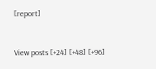[report]


View posts [+24] [+48] [+96]